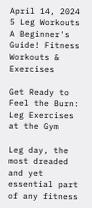April 14, 2024
5 Leg Workouts A Beginner's Guide! Fitness Workouts & Exercises

Get Ready to Feel the Burn: Leg Exercises at the Gym

Leg day, the most dreaded and yet essential part of any fitness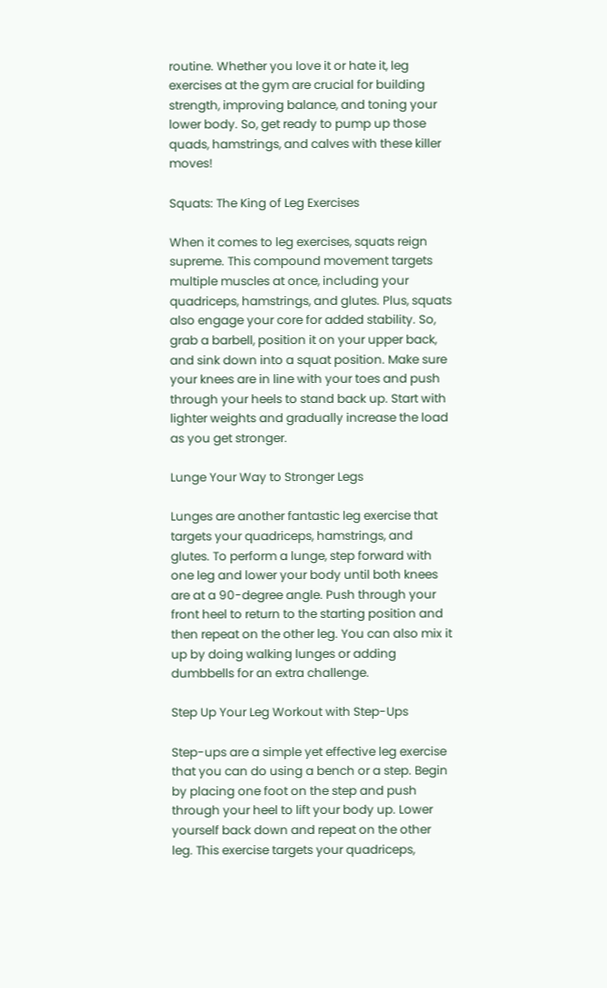routine. Whether you love it or hate it, leg exercises at the gym are crucial for building strength, improving balance, and toning your lower body. So, get ready to pump up those quads, hamstrings, and calves with these killer moves!

Squats: The King of Leg Exercises

When it comes to leg exercises, squats reign supreme. This compound movement targets multiple muscles at once, including your quadriceps, hamstrings, and glutes. Plus, squats also engage your core for added stability. So, grab a barbell, position it on your upper back, and sink down into a squat position. Make sure your knees are in line with your toes and push through your heels to stand back up. Start with lighter weights and gradually increase the load as you get stronger.

Lunge Your Way to Stronger Legs

Lunges are another fantastic leg exercise that targets your quadriceps, hamstrings, and glutes. To perform a lunge, step forward with one leg and lower your body until both knees are at a 90-degree angle. Push through your front heel to return to the starting position and then repeat on the other leg. You can also mix it up by doing walking lunges or adding dumbbells for an extra challenge.

Step Up Your Leg Workout with Step-Ups

Step-ups are a simple yet effective leg exercise that you can do using a bench or a step. Begin by placing one foot on the step and push through your heel to lift your body up. Lower yourself back down and repeat on the other leg. This exercise targets your quadriceps,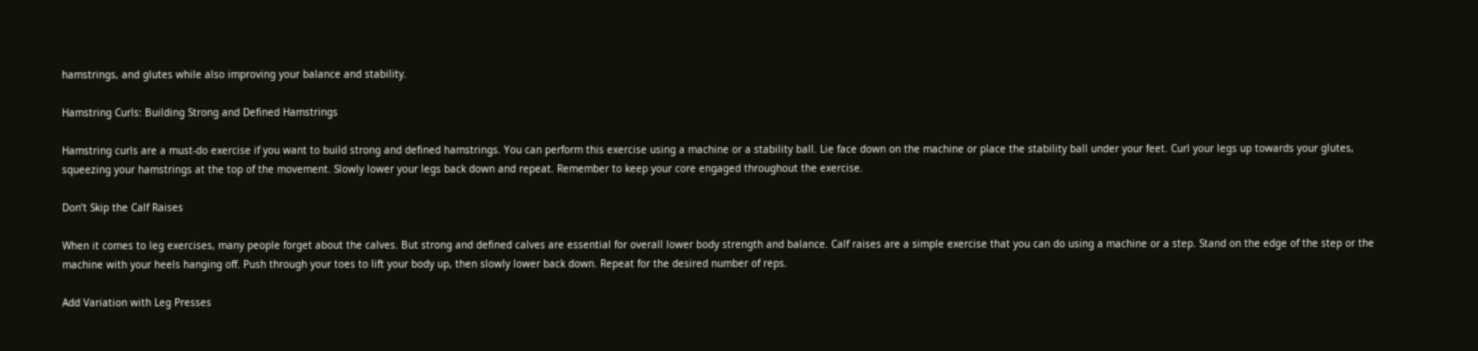hamstrings, and glutes while also improving your balance and stability.

Hamstring Curls: Building Strong and Defined Hamstrings

Hamstring curls are a must-do exercise if you want to build strong and defined hamstrings. You can perform this exercise using a machine or a stability ball. Lie face down on the machine or place the stability ball under your feet. Curl your legs up towards your glutes, squeezing your hamstrings at the top of the movement. Slowly lower your legs back down and repeat. Remember to keep your core engaged throughout the exercise.

Don’t Skip the Calf Raises

When it comes to leg exercises, many people forget about the calves. But strong and defined calves are essential for overall lower body strength and balance. Calf raises are a simple exercise that you can do using a machine or a step. Stand on the edge of the step or the machine with your heels hanging off. Push through your toes to lift your body up, then slowly lower back down. Repeat for the desired number of reps.

Add Variation with Leg Presses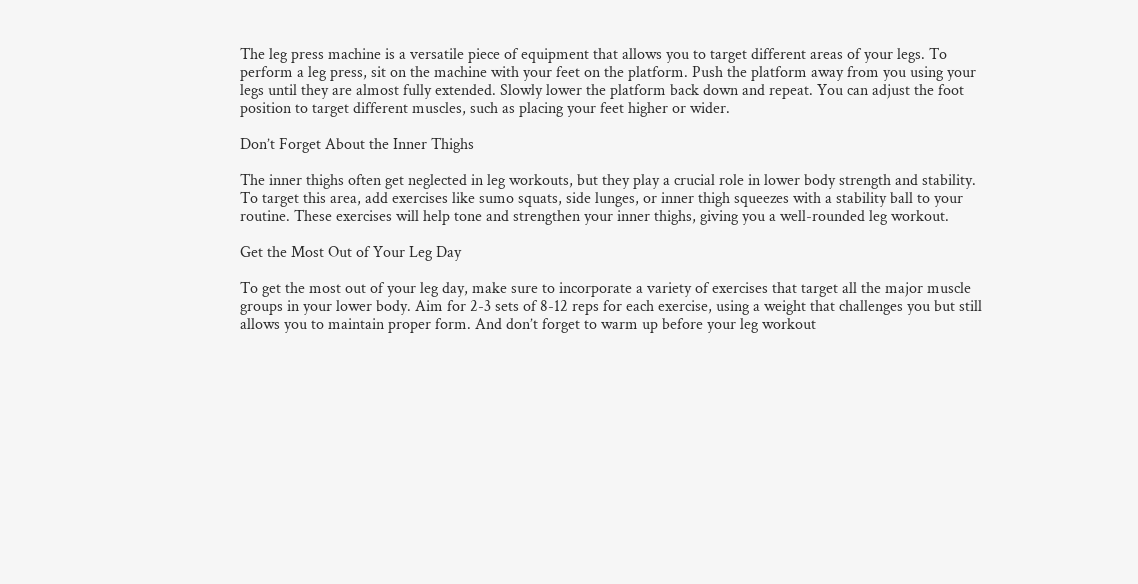The leg press machine is a versatile piece of equipment that allows you to target different areas of your legs. To perform a leg press, sit on the machine with your feet on the platform. Push the platform away from you using your legs until they are almost fully extended. Slowly lower the platform back down and repeat. You can adjust the foot position to target different muscles, such as placing your feet higher or wider.

Don’t Forget About the Inner Thighs

The inner thighs often get neglected in leg workouts, but they play a crucial role in lower body strength and stability. To target this area, add exercises like sumo squats, side lunges, or inner thigh squeezes with a stability ball to your routine. These exercises will help tone and strengthen your inner thighs, giving you a well-rounded leg workout.

Get the Most Out of Your Leg Day

To get the most out of your leg day, make sure to incorporate a variety of exercises that target all the major muscle groups in your lower body. Aim for 2-3 sets of 8-12 reps for each exercise, using a weight that challenges you but still allows you to maintain proper form. And don’t forget to warm up before your leg workout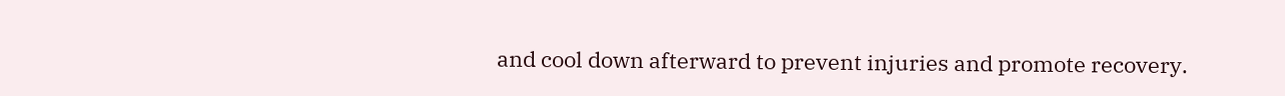and cool down afterward to prevent injuries and promote recovery.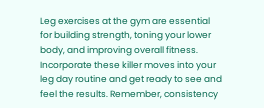Leg exercises at the gym are essential for building strength, toning your lower body, and improving overall fitness. Incorporate these killer moves into your leg day routine and get ready to see and feel the results. Remember, consistency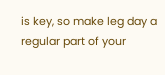is key, so make leg day a regular part of your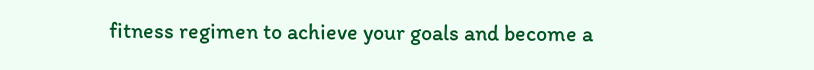fitness regimen to achieve your goals and become a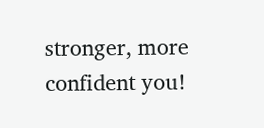stronger, more confident you!